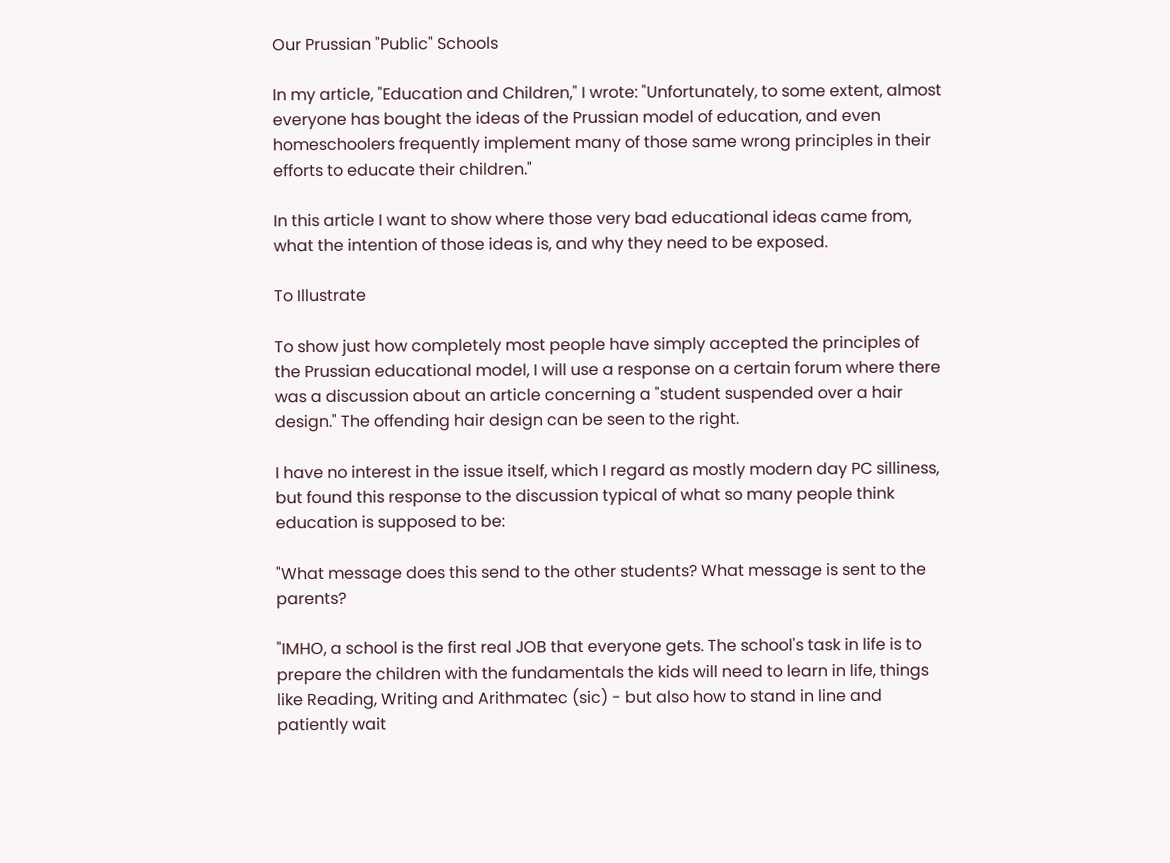Our Prussian "Public" Schools

In my article, "Education and Children," I wrote: "Unfortunately, to some extent, almost everyone has bought the ideas of the Prussian model of education, and even homeschoolers frequently implement many of those same wrong principles in their efforts to educate their children."

In this article I want to show where those very bad educational ideas came from, what the intention of those ideas is, and why they need to be exposed.

To Illustrate

To show just how completely most people have simply accepted the principles of the Prussian educational model, I will use a response on a certain forum where there was a discussion about an article concerning a "student suspended over a hair design." The offending hair design can be seen to the right.

I have no interest in the issue itself, which I regard as mostly modern day PC silliness, but found this response to the discussion typical of what so many people think education is supposed to be:

"What message does this send to the other students? What message is sent to the parents?

"IMHO, a school is the first real JOB that everyone gets. The school's task in life is to prepare the children with the fundamentals the kids will need to learn in life, things like Reading, Writing and Arithmatec (sic) - but also how to stand in line and patiently wait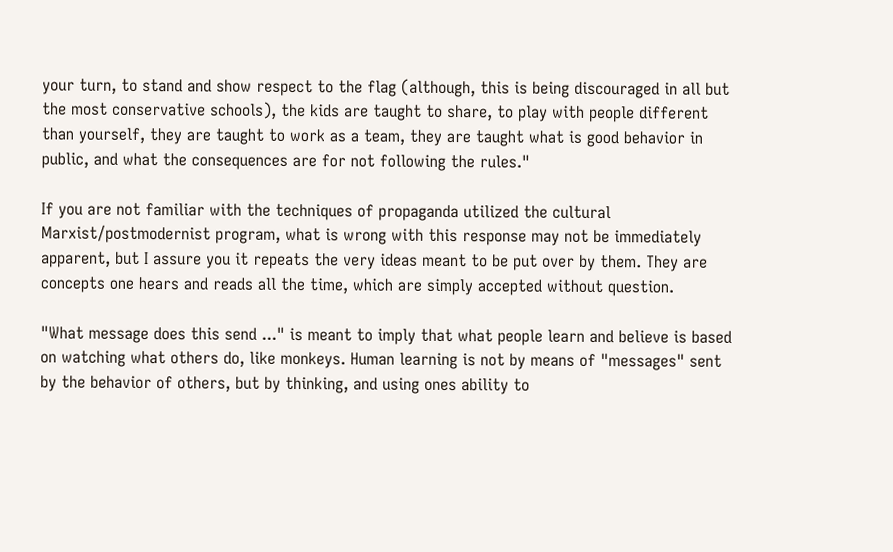your turn, to stand and show respect to the flag (although, this is being discouraged in all but the most conservative schools), the kids are taught to share, to play with people different than yourself, they are taught to work as a team, they are taught what is good behavior in public, and what the consequences are for not following the rules."

If you are not familiar with the techniques of propaganda utilized the cultural Marxist/postmodernist program, what is wrong with this response may not be immediately apparent, but I assure you it repeats the very ideas meant to be put over by them. They are concepts one hears and reads all the time, which are simply accepted without question.

"What message does this send ..." is meant to imply that what people learn and believe is based on watching what others do, like monkeys. Human learning is not by means of "messages" sent by the behavior of others, but by thinking, and using ones ability to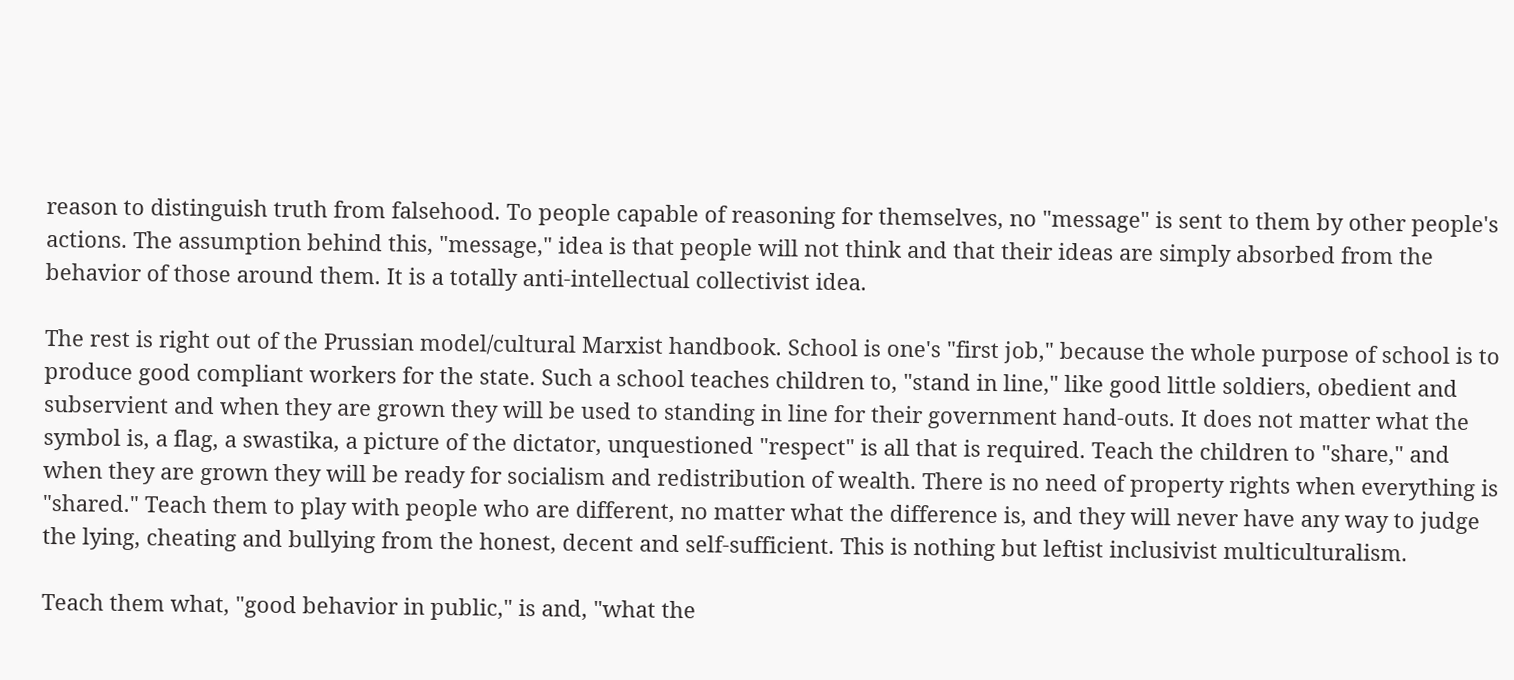reason to distinguish truth from falsehood. To people capable of reasoning for themselves, no "message" is sent to them by other people's actions. The assumption behind this, "message," idea is that people will not think and that their ideas are simply absorbed from the behavior of those around them. It is a totally anti-intellectual collectivist idea.

The rest is right out of the Prussian model/cultural Marxist handbook. School is one's "first job," because the whole purpose of school is to produce good compliant workers for the state. Such a school teaches children to, "stand in line," like good little soldiers, obedient and subservient and when they are grown they will be used to standing in line for their government hand-outs. It does not matter what the symbol is, a flag, a swastika, a picture of the dictator, unquestioned "respect" is all that is required. Teach the children to "share," and when they are grown they will be ready for socialism and redistribution of wealth. There is no need of property rights when everything is "shared." Teach them to play with people who are different, no matter what the difference is, and they will never have any way to judge the lying, cheating and bullying from the honest, decent and self-sufficient. This is nothing but leftist inclusivist multiculturalism.

Teach them what, "good behavior in public," is and, "what the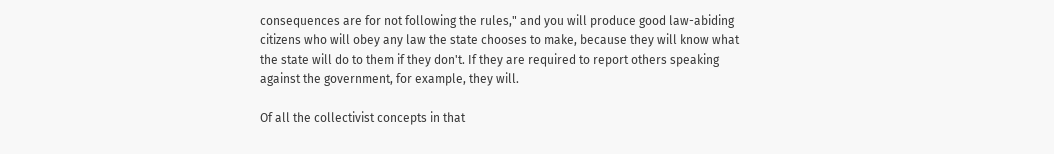consequences are for not following the rules," and you will produce good law-abiding citizens who will obey any law the state chooses to make, because they will know what the state will do to them if they don't. If they are required to report others speaking against the government, for example, they will.

Of all the collectivist concepts in that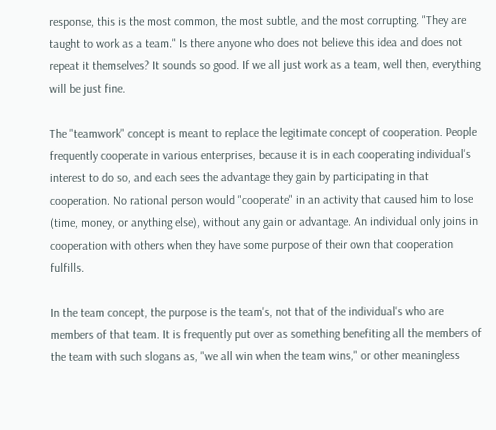response, this is the most common, the most subtle, and the most corrupting. "They are taught to work as a team." Is there anyone who does not believe this idea and does not repeat it themselves? It sounds so good. If we all just work as a team, well then, everything will be just fine.

The "teamwork" concept is meant to replace the legitimate concept of cooperation. People frequently cooperate in various enterprises, because it is in each cooperating individual's interest to do so, and each sees the advantage they gain by participating in that cooperation. No rational person would "cooperate" in an activity that caused him to lose (time, money, or anything else), without any gain or advantage. An individual only joins in cooperation with others when they have some purpose of their own that cooperation fulfills.

In the team concept, the purpose is the team's, not that of the individual's who are members of that team. It is frequently put over as something benefiting all the members of the team with such slogans as, "we all win when the team wins," or other meaningless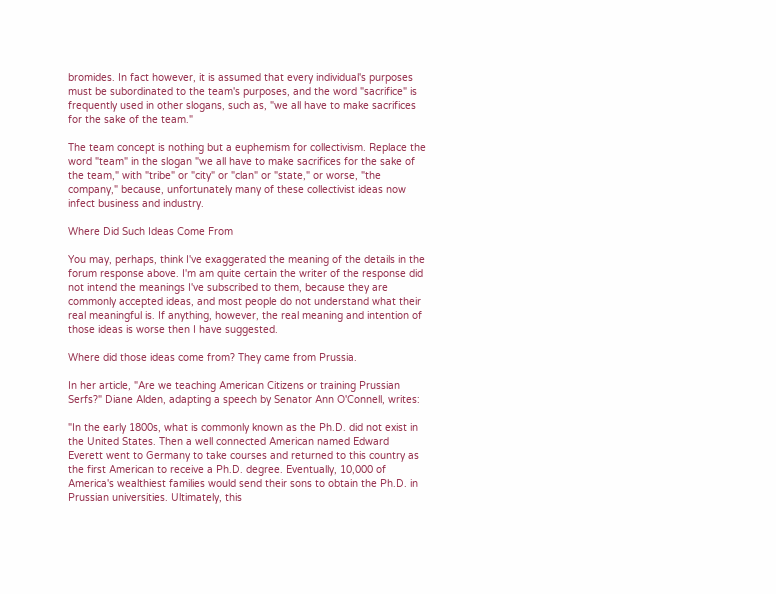bromides. In fact however, it is assumed that every individual's purposes must be subordinated to the team's purposes, and the word "sacrifice" is frequently used in other slogans, such as, "we all have to make sacrifices for the sake of the team."

The team concept is nothing but a euphemism for collectivism. Replace the word "team" in the slogan "we all have to make sacrifices for the sake of the team," with "tribe" or "city" or "clan" or "state," or worse, "the company," because, unfortunately many of these collectivist ideas now infect business and industry.

Where Did Such Ideas Come From

You may, perhaps, think I've exaggerated the meaning of the details in the forum response above. I'm am quite certain the writer of the response did not intend the meanings I've subscribed to them, because they are commonly accepted ideas, and most people do not understand what their real meaningful is. If anything, however, the real meaning and intention of those ideas is worse then I have suggested.

Where did those ideas come from? They came from Prussia.

In her article, "Are we teaching American Citizens or training Prussian Serfs?" Diane Alden, adapting a speech by Senator Ann O'Connell, writes:

"In the early 1800s, what is commonly known as the Ph.D. did not exist in the United States. Then a well connected American named Edward Everett went to Germany to take courses and returned to this country as the first American to receive a Ph.D. degree. Eventually, 10,000 of America's wealthiest families would send their sons to obtain the Ph.D. in Prussian universities. Ultimately, this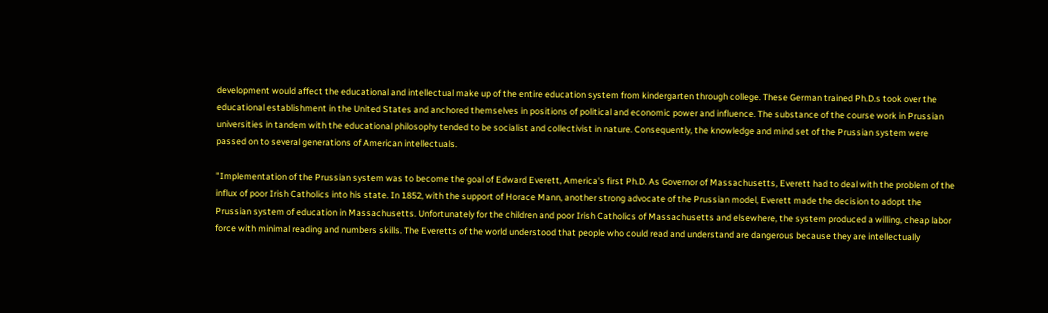development would affect the educational and intellectual make up of the entire education system from kindergarten through college. These German trained Ph.D.s took over the educational establishment in the United States and anchored themselves in positions of political and economic power and influence. The substance of the course work in Prussian universities in tandem with the educational philosophy tended to be socialist and collectivist in nature. Consequently, the knowledge and mind set of the Prussian system were passed on to several generations of American intellectuals.

"Implementation of the Prussian system was to become the goal of Edward Everett, America's first Ph.D. As Governor of Massachusetts, Everett had to deal with the problem of the influx of poor Irish Catholics into his state. In 1852, with the support of Horace Mann, another strong advocate of the Prussian model, Everett made the decision to adopt the Prussian system of education in Massachusetts. Unfortunately for the children and poor Irish Catholics of Massachusetts and elsewhere, the system produced a willing, cheap labor force with minimal reading and numbers skills. The Everetts of the world understood that people who could read and understand are dangerous because they are intellectually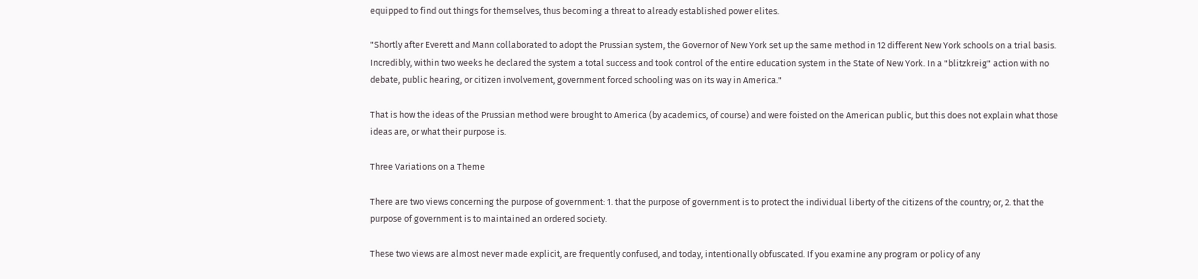equipped to find out things for themselves, thus becoming a threat to already established power elites.

"Shortly after Everett and Mann collaborated to adopt the Prussian system, the Governor of New York set up the same method in 12 different New York schools on a trial basis. Incredibly, within two weeks he declared the system a total success and took control of the entire education system in the State of New York. In a "blitzkreig" action with no debate, public hearing, or citizen involvement, government forced schooling was on its way in America."

That is how the ideas of the Prussian method were brought to America (by academics, of course) and were foisted on the American public, but this does not explain what those ideas are, or what their purpose is.

Three Variations on a Theme

There are two views concerning the purpose of government: 1. that the purpose of government is to protect the individual liberty of the citizens of the country; or, 2. that the purpose of government is to maintained an ordered society.

These two views are almost never made explicit, are frequently confused, and today, intentionally obfuscated. If you examine any program or policy of any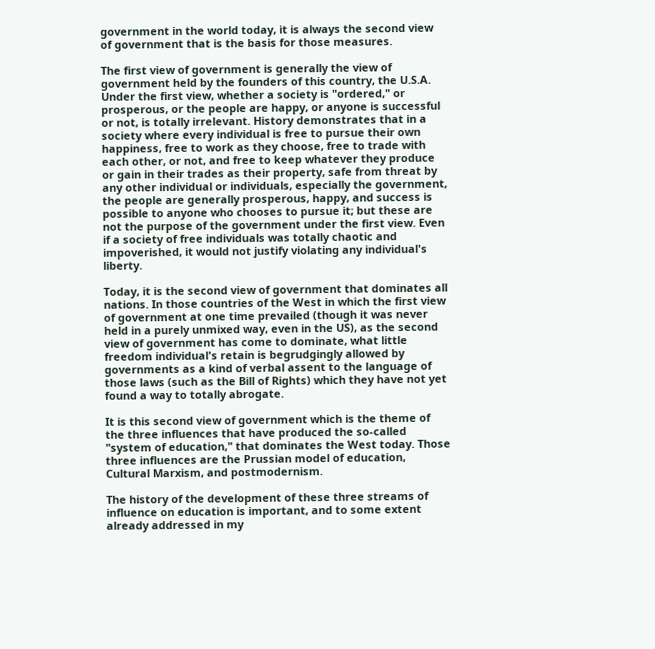government in the world today, it is always the second view of government that is the basis for those measures.

The first view of government is generally the view of government held by the founders of this country, the U.S.A. Under the first view, whether a society is "ordered," or prosperous, or the people are happy, or anyone is successful or not, is totally irrelevant. History demonstrates that in a society where every individual is free to pursue their own happiness, free to work as they choose, free to trade with each other, or not, and free to keep whatever they produce or gain in their trades as their property, safe from threat by any other individual or individuals, especially the government, the people are generally prosperous, happy, and success is possible to anyone who chooses to pursue it; but these are not the purpose of the government under the first view. Even if a society of free individuals was totally chaotic and impoverished, it would not justify violating any individual's liberty.

Today, it is the second view of government that dominates all nations. In those countries of the West in which the first view of government at one time prevailed (though it was never held in a purely unmixed way, even in the US), as the second view of government has come to dominate, what little freedom individual's retain is begrudgingly allowed by governments as a kind of verbal assent to the language of those laws (such as the Bill of Rights) which they have not yet found a way to totally abrogate.

It is this second view of government which is the theme of the three influences that have produced the so-called "system of education," that dominates the West today. Those three influences are the Prussian model of education, Cultural Marxism, and postmodernism.

The history of the development of these three streams of influence on education is important, and to some extent already addressed in my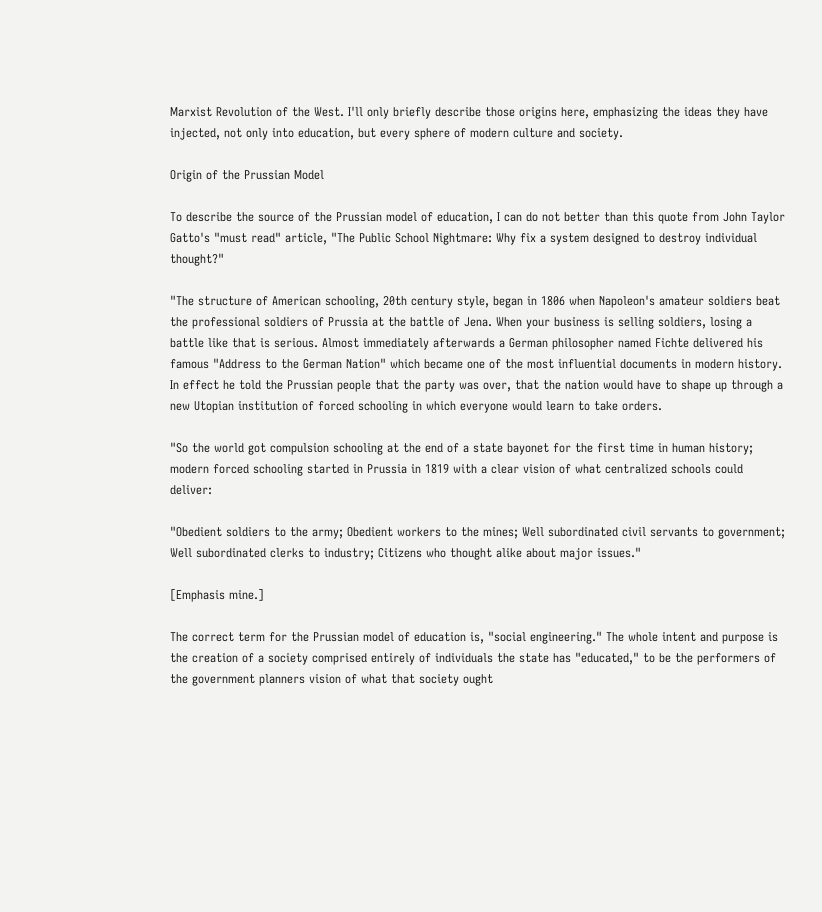Marxist Revolution of the West. I'll only briefly describe those origins here, emphasizing the ideas they have injected, not only into education, but every sphere of modern culture and society.

Origin of the Prussian Model

To describe the source of the Prussian model of education, I can do not better than this quote from John Taylor Gatto's "must read" article, "The Public School Nightmare: Why fix a system designed to destroy individual thought?"

"The structure of American schooling, 20th century style, began in 1806 when Napoleon's amateur soldiers beat the professional soldiers of Prussia at the battle of Jena. When your business is selling soldiers, losing a battle like that is serious. Almost immediately afterwards a German philosopher named Fichte delivered his famous "Address to the German Nation" which became one of the most influential documents in modern history. In effect he told the Prussian people that the party was over, that the nation would have to shape up through a new Utopian institution of forced schooling in which everyone would learn to take orders.

"So the world got compulsion schooling at the end of a state bayonet for the first time in human history; modern forced schooling started in Prussia in 1819 with a clear vision of what centralized schools could deliver:

"Obedient soldiers to the army; Obedient workers to the mines; Well subordinated civil servants to government; Well subordinated clerks to industry; Citizens who thought alike about major issues."

[Emphasis mine.]

The correct term for the Prussian model of education is, "social engineering." The whole intent and purpose is the creation of a society comprised entirely of individuals the state has "educated," to be the performers of the government planners vision of what that society ought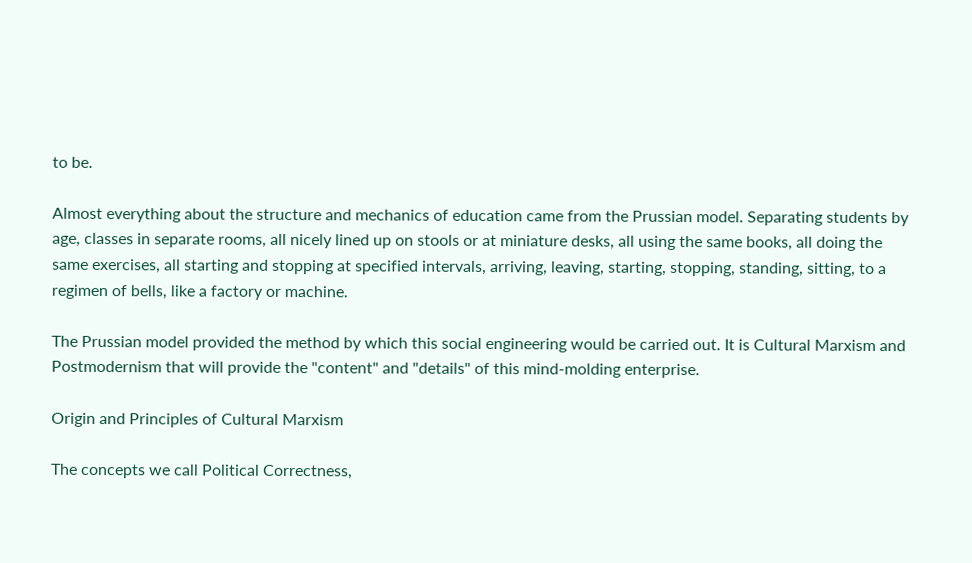to be.

Almost everything about the structure and mechanics of education came from the Prussian model. Separating students by age, classes in separate rooms, all nicely lined up on stools or at miniature desks, all using the same books, all doing the same exercises, all starting and stopping at specified intervals, arriving, leaving, starting, stopping, standing, sitting, to a regimen of bells, like a factory or machine.

The Prussian model provided the method by which this social engineering would be carried out. It is Cultural Marxism and Postmodernism that will provide the "content" and "details" of this mind-molding enterprise.

Origin and Principles of Cultural Marxism

The concepts we call Political Correctness,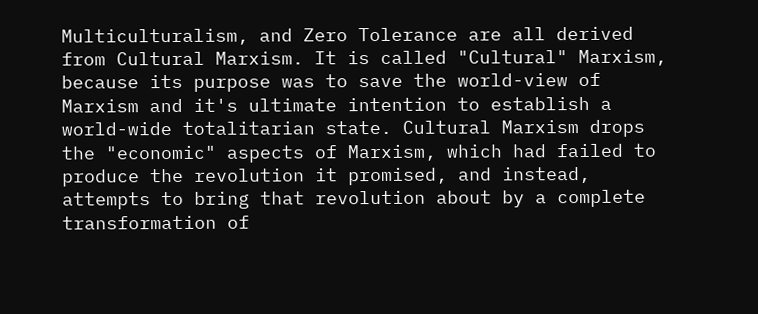Multiculturalism, and Zero Tolerance are all derived from Cultural Marxism. It is called "Cultural" Marxism, because its purpose was to save the world-view of Marxism and it's ultimate intention to establish a world-wide totalitarian state. Cultural Marxism drops the "economic" aspects of Marxism, which had failed to produce the revolution it promised, and instead, attempts to bring that revolution about by a complete transformation of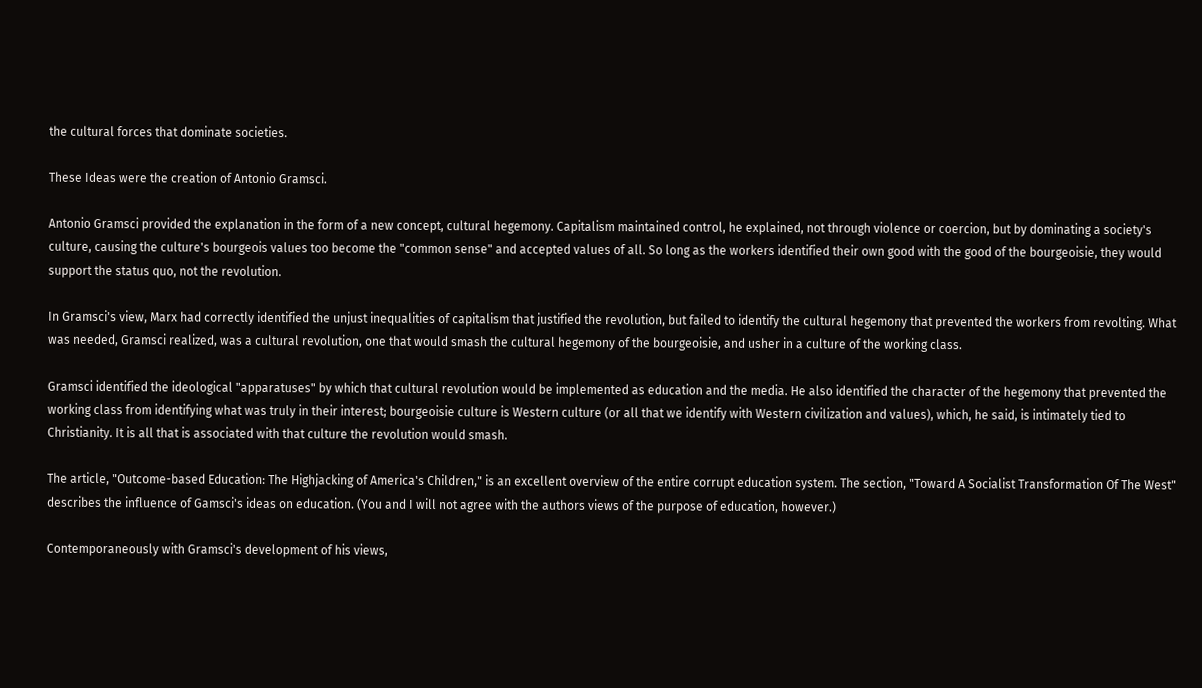the cultural forces that dominate societies.

These Ideas were the creation of Antonio Gramsci.

Antonio Gramsci provided the explanation in the form of a new concept, cultural hegemony. Capitalism maintained control, he explained, not through violence or coercion, but by dominating a society's culture, causing the culture's bourgeois values too become the "common sense" and accepted values of all. So long as the workers identified their own good with the good of the bourgeoisie, they would support the status quo, not the revolution.

In Gramsci's view, Marx had correctly identified the unjust inequalities of capitalism that justified the revolution, but failed to identify the cultural hegemony that prevented the workers from revolting. What was needed, Gramsci realized, was a cultural revolution, one that would smash the cultural hegemony of the bourgeoisie, and usher in a culture of the working class.

Gramsci identified the ideological "apparatuses" by which that cultural revolution would be implemented as education and the media. He also identified the character of the hegemony that prevented the working class from identifying what was truly in their interest; bourgeoisie culture is Western culture (or all that we identify with Western civilization and values), which, he said, is intimately tied to Christianity. It is all that is associated with that culture the revolution would smash.

The article, "Outcome-based Education: The Highjacking of America's Children," is an excellent overview of the entire corrupt education system. The section, "Toward A Socialist Transformation Of The West" describes the influence of Gamsci's ideas on education. (You and I will not agree with the authors views of the purpose of education, however.)

Contemporaneously with Gramsci's development of his views,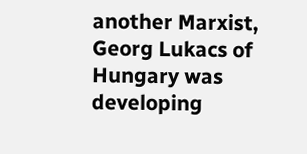another Marxist, Georg Lukacs of Hungary was developing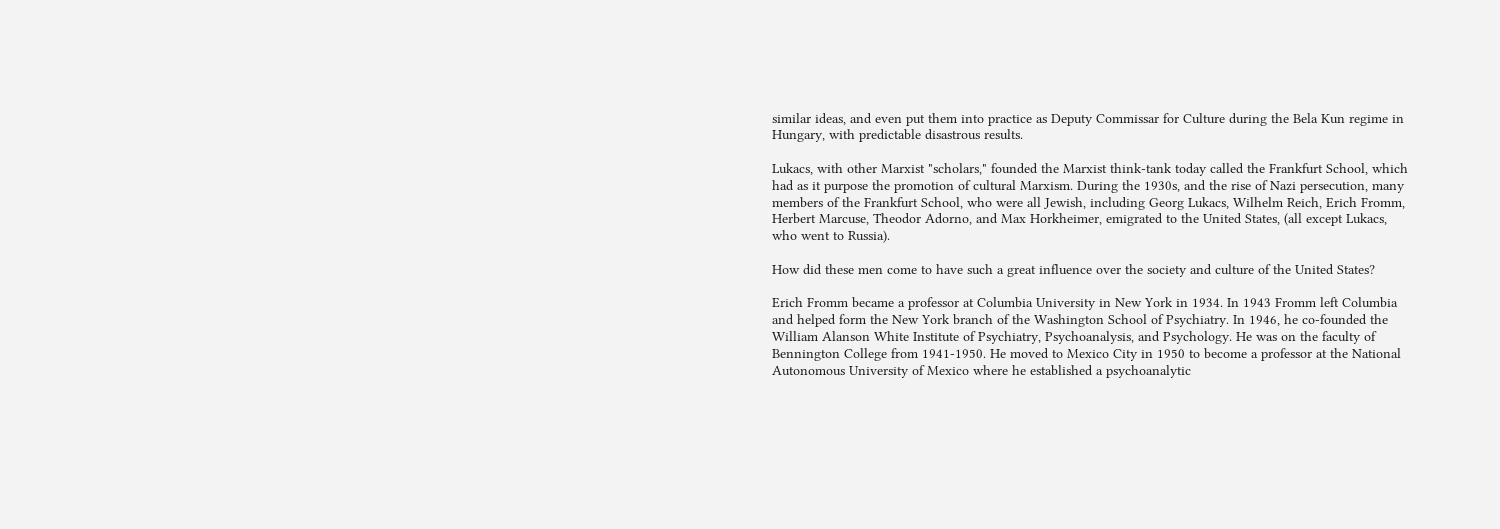similar ideas, and even put them into practice as Deputy Commissar for Culture during the Bela Kun regime in Hungary, with predictable disastrous results.

Lukacs, with other Marxist "scholars," founded the Marxist think-tank today called the Frankfurt School, which had as it purpose the promotion of cultural Marxism. During the 1930s, and the rise of Nazi persecution, many members of the Frankfurt School, who were all Jewish, including Georg Lukacs, Wilhelm Reich, Erich Fromm, Herbert Marcuse, Theodor Adorno, and Max Horkheimer, emigrated to the United States, (all except Lukacs, who went to Russia).

How did these men come to have such a great influence over the society and culture of the United States?

Erich Fromm became a professor at Columbia University in New York in 1934. In 1943 Fromm left Columbia and helped form the New York branch of the Washington School of Psychiatry. In 1946, he co-founded the William Alanson White Institute of Psychiatry, Psychoanalysis, and Psychology. He was on the faculty of Bennington College from 1941-1950. He moved to Mexico City in 1950 to become a professor at the National Autonomous University of Mexico where he established a psychoanalytic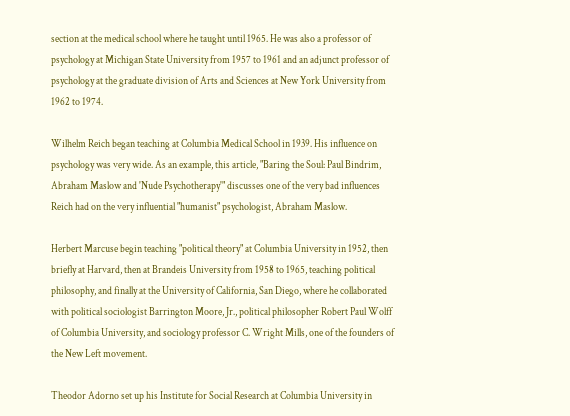section at the medical school where he taught until 1965. He was also a professor of psychology at Michigan State University from 1957 to 1961 and an adjunct professor of psychology at the graduate division of Arts and Sciences at New York University from 1962 to 1974.

Wilhelm Reich began teaching at Columbia Medical School in 1939. His influence on psychology was very wide. As an example, this article, "Baring the Soul: Paul Bindrim, Abraham Maslow and 'Nude Psychotherapy'" discusses one of the very bad influences Reich had on the very influential "humanist" psychologist, Abraham Maslow.

Herbert Marcuse begin teaching "political theory" at Columbia University in 1952, then briefly at Harvard, then at Brandeis University from 1958 to 1965, teaching political philosophy, and finally at the University of California, San Diego, where he collaborated with political sociologist Barrington Moore, Jr., political philosopher Robert Paul Wolff of Columbia University, and sociology professor C. Wright Mills, one of the founders of the New Left movement.

Theodor Adorno set up his Institute for Social Research at Columbia University in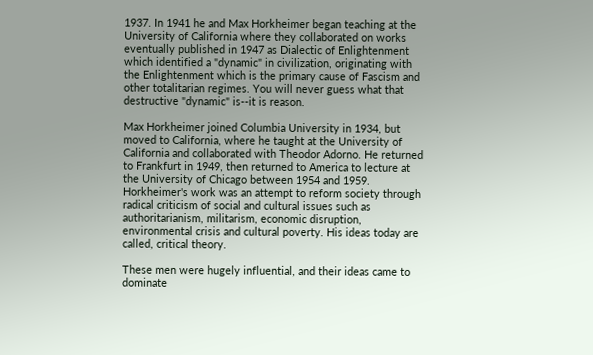1937. In 1941 he and Max Horkheimer began teaching at the University of California where they collaborated on works eventually published in 1947 as Dialectic of Enlightenment which identified a "dynamic" in civilization, originating with the Enlightenment which is the primary cause of Fascism and other totalitarian regimes. You will never guess what that destructive "dynamic" is--it is reason.

Max Horkheimer joined Columbia University in 1934, but moved to California, where he taught at the University of California and collaborated with Theodor Adorno. He returned to Frankfurt in 1949, then returned to America to lecture at the University of Chicago between 1954 and 1959. Horkheimer's work was an attempt to reform society through radical criticism of social and cultural issues such as authoritarianism, militarism, economic disruption, environmental crisis and cultural poverty. His ideas today are called, critical theory.

These men were hugely influential, and their ideas came to dominate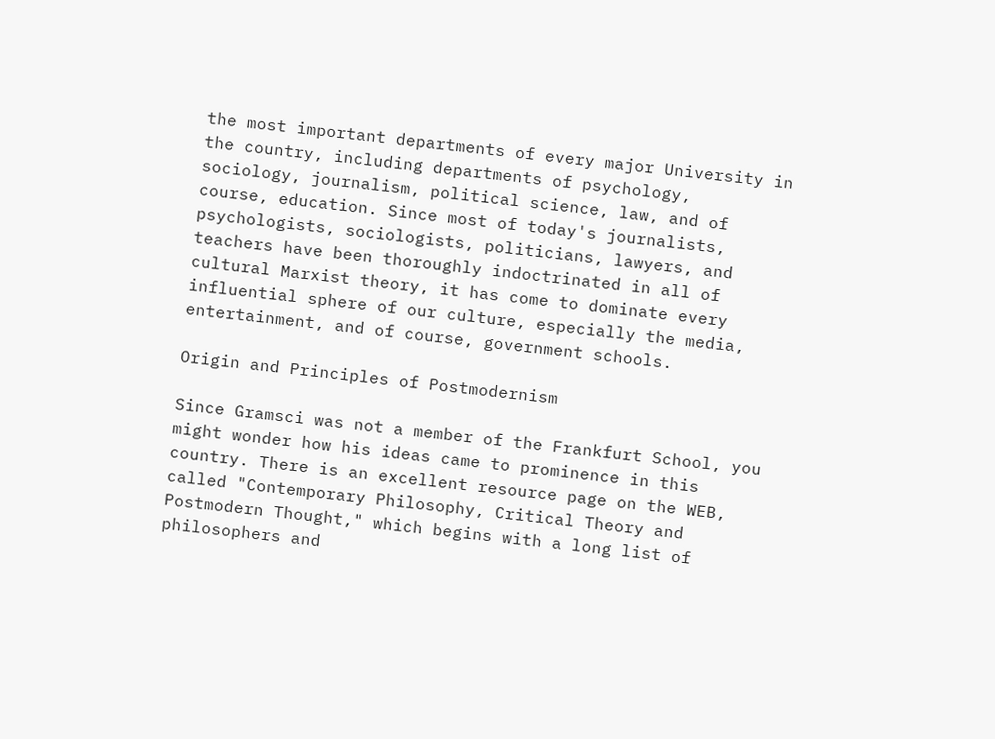the most important departments of every major University in the country, including departments of psychology, sociology, journalism, political science, law, and of course, education. Since most of today's journalists, psychologists, sociologists, politicians, lawyers, and teachers have been thoroughly indoctrinated in all of cultural Marxist theory, it has come to dominate every influential sphere of our culture, especially the media, entertainment, and of course, government schools.

Origin and Principles of Postmodernism

Since Gramsci was not a member of the Frankfurt School, you might wonder how his ideas came to prominence in this country. There is an excellent resource page on the WEB, called "Contemporary Philosophy, Critical Theory and Postmodern Thought," which begins with a long list of philosophers and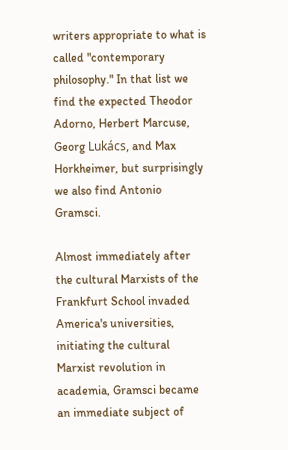writers appropriate to what is called "contemporary philosophy." In that list we find the expected Theodor Adorno, Herbert Marcuse, Georg Lukács, and Max Horkheimer, but surprisingly we also find Antonio Gramsci.

Almost immediately after the cultural Marxists of the Frankfurt School invaded America's universities, initiating the cultural Marxist revolution in academia, Gramsci became an immediate subject of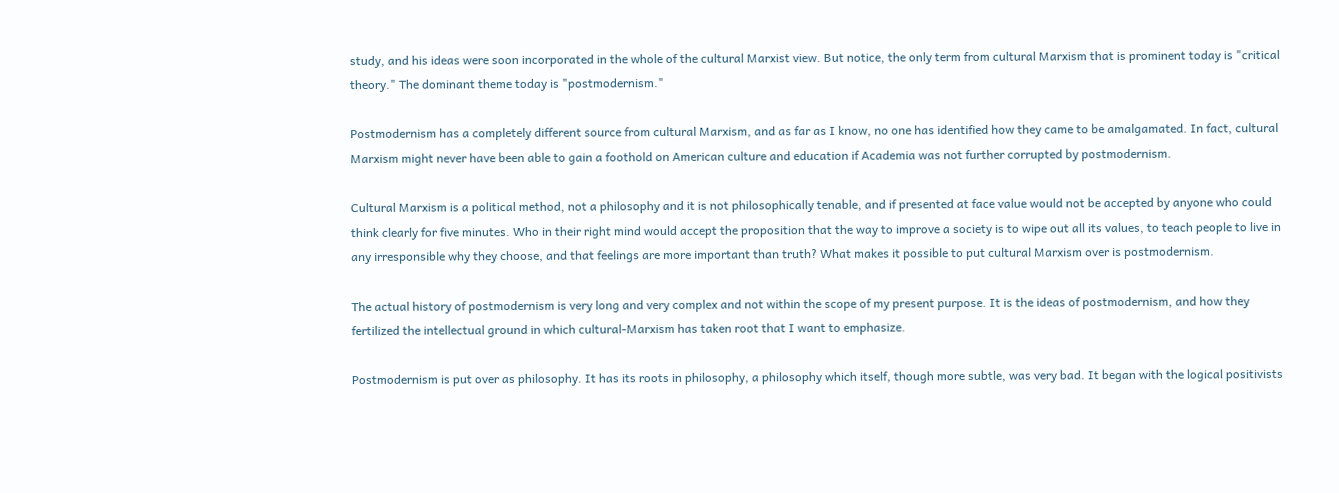study, and his ideas were soon incorporated in the whole of the cultural Marxist view. But notice, the only term from cultural Marxism that is prominent today is "critical theory." The dominant theme today is "postmodernism."

Postmodernism has a completely different source from cultural Marxism, and as far as I know, no one has identified how they came to be amalgamated. In fact, cultural Marxism might never have been able to gain a foothold on American culture and education if Academia was not further corrupted by postmodernism.

Cultural Marxism is a political method, not a philosophy and it is not philosophically tenable, and if presented at face value would not be accepted by anyone who could think clearly for five minutes. Who in their right mind would accept the proposition that the way to improve a society is to wipe out all its values, to teach people to live in any irresponsible why they choose, and that feelings are more important than truth? What makes it possible to put cultural Marxism over is postmodernism.

The actual history of postmodernism is very long and very complex and not within the scope of my present purpose. It is the ideas of postmodernism, and how they fertilized the intellectual ground in which cultural-Marxism has taken root that I want to emphasize.

Postmodernism is put over as philosophy. It has its roots in philosophy, a philosophy which itself, though more subtle, was very bad. It began with the logical positivists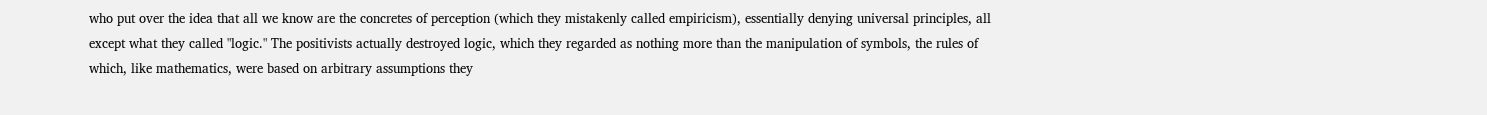who put over the idea that all we know are the concretes of perception (which they mistakenly called empiricism), essentially denying universal principles, all except what they called "logic." The positivists actually destroyed logic, which they regarded as nothing more than the manipulation of symbols, the rules of which, like mathematics, were based on arbitrary assumptions they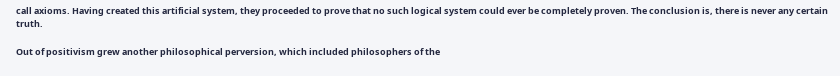call axioms. Having created this artificial system, they proceeded to prove that no such logical system could ever be completely proven. The conclusion is, there is never any certain truth.

Out of positivism grew another philosophical perversion, which included philosophers of the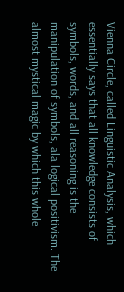Vienna Circle, called Linguistic Analysis, which essentially says that all knowledge consists of symbols, words, and all reasoning is the manipulation of symbols, ala logical positivism. The almost mystical magic by which this whole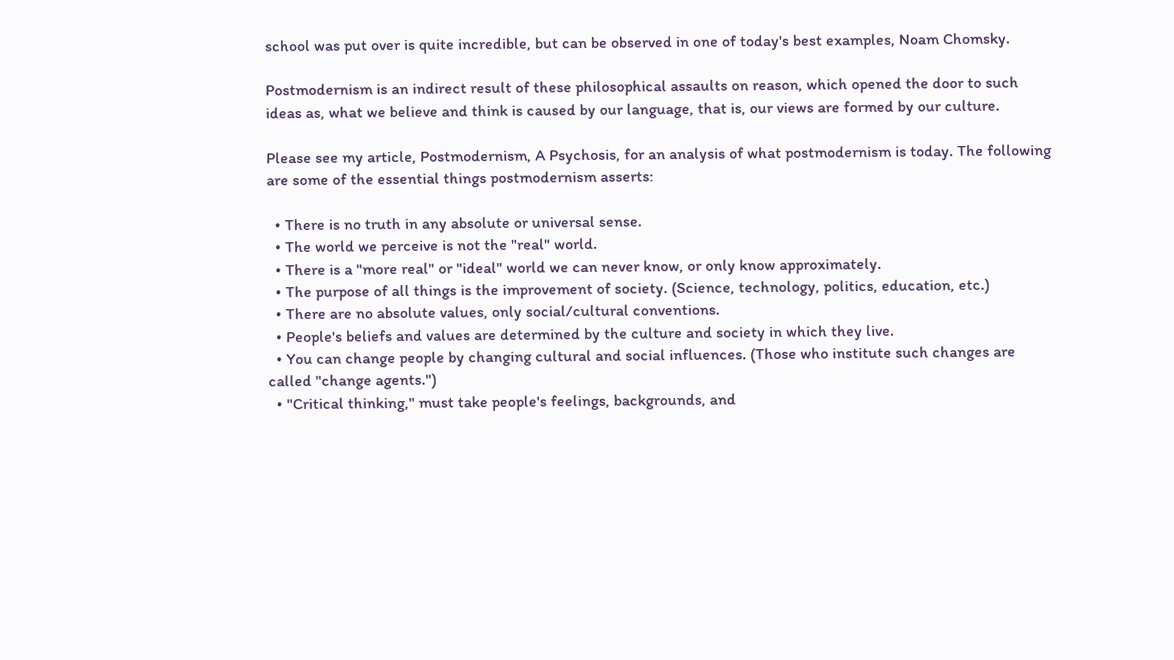school was put over is quite incredible, but can be observed in one of today's best examples, Noam Chomsky.

Postmodernism is an indirect result of these philosophical assaults on reason, which opened the door to such ideas as, what we believe and think is caused by our language, that is, our views are formed by our culture.

Please see my article, Postmodernism, A Psychosis, for an analysis of what postmodernism is today. The following are some of the essential things postmodernism asserts:

  • There is no truth in any absolute or universal sense.
  • The world we perceive is not the "real" world.
  • There is a "more real" or "ideal" world we can never know, or only know approximately.
  • The purpose of all things is the improvement of society. (Science, technology, politics, education, etc.)
  • There are no absolute values, only social/cultural conventions.
  • People's beliefs and values are determined by the culture and society in which they live.
  • You can change people by changing cultural and social influences. (Those who institute such changes are called "change agents.")
  • "Critical thinking," must take people's feelings, backgrounds, and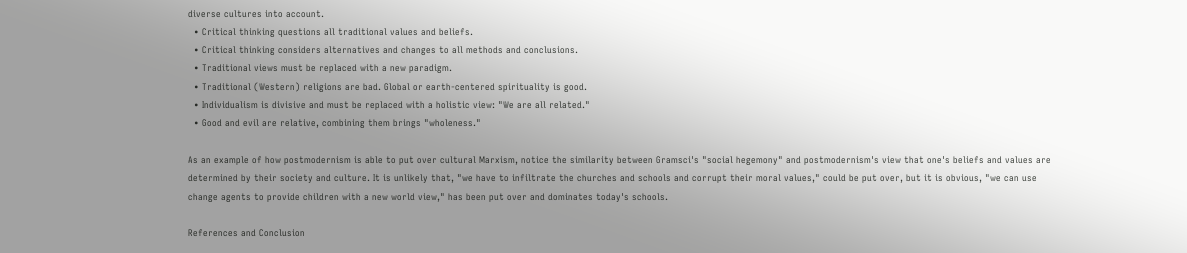diverse cultures into account.
  • Critical thinking questions all traditional values and beliefs.
  • Critical thinking considers alternatives and changes to all methods and conclusions.
  • Traditional views must be replaced with a new paradigm.
  • Traditional (Western) religions are bad. Global or earth-centered spirituality is good.
  • Individualism is divisive and must be replaced with a holistic view: "We are all related."
  • Good and evil are relative, combining them brings "wholeness."

As an example of how postmodernism is able to put over cultural Marxism, notice the similarity between Gramsci's "social hegemony" and postmodernism's view that one's beliefs and values are determined by their society and culture. It is unlikely that, "we have to infiltrate the churches and schools and corrupt their moral values," could be put over, but it is obvious, "we can use change agents to provide children with a new world view," has been put over and dominates today's schools.

References and Conclusion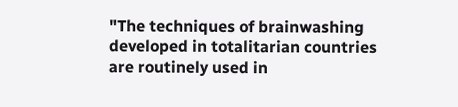"The techniques of brainwashing developed in totalitarian countries are routinely used in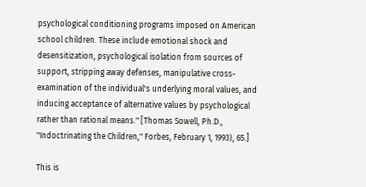psychological conditioning programs imposed on American school children. These include emotional shock and desensitization, psychological isolation from sources of support, stripping away defenses, manipulative cross-examination of the individual's underlying moral values, and inducing acceptance of alternative values by psychological rather than rational means." [Thomas Sowell, Ph.D., "Indoctrinating the Children," Forbes, February 1, 1993), 65.]

This is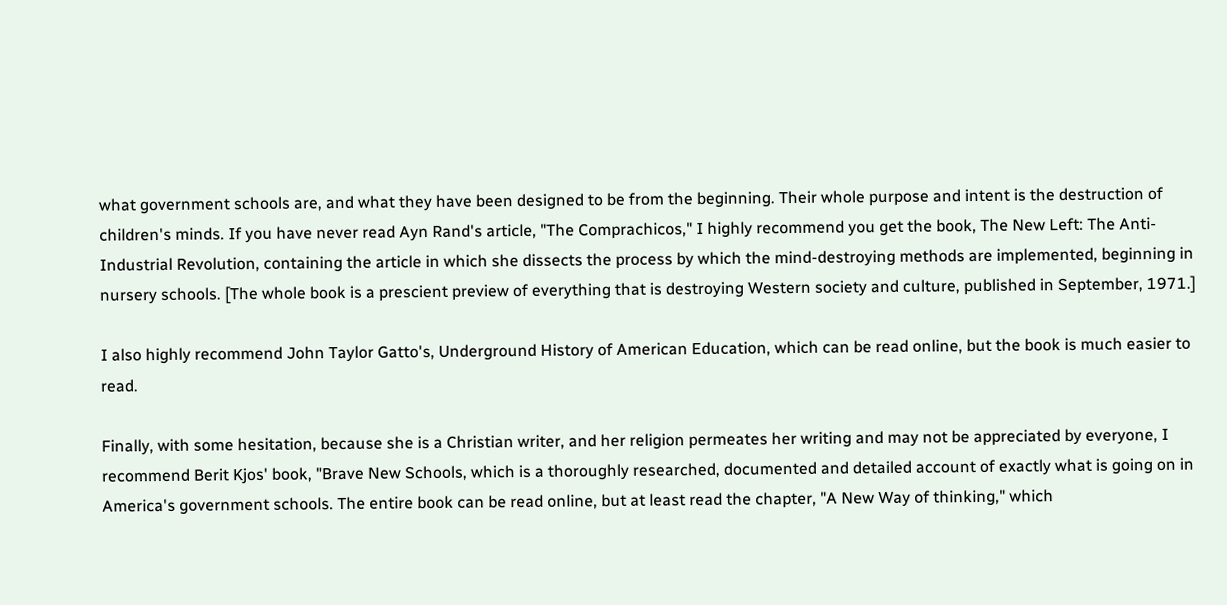what government schools are, and what they have been designed to be from the beginning. Their whole purpose and intent is the destruction of children's minds. If you have never read Ayn Rand's article, "The Comprachicos," I highly recommend you get the book, The New Left: The Anti-Industrial Revolution, containing the article in which she dissects the process by which the mind-destroying methods are implemented, beginning in nursery schools. [The whole book is a prescient preview of everything that is destroying Western society and culture, published in September, 1971.]

I also highly recommend John Taylor Gatto's, Underground History of American Education, which can be read online, but the book is much easier to read.

Finally, with some hesitation, because she is a Christian writer, and her religion permeates her writing and may not be appreciated by everyone, I recommend Berit Kjos' book, "Brave New Schools, which is a thoroughly researched, documented and detailed account of exactly what is going on in America's government schools. The entire book can be read online, but at least read the chapter, "A New Way of thinking," which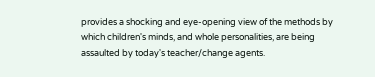provides a shocking and eye-opening view of the methods by which children's minds, and whole personalities, are being assaulted by today's teacher/change agents.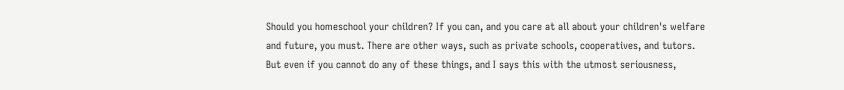Should you homeschool your children? If you can, and you care at all about your children's welfare and future, you must. There are other ways, such as private schools, cooperatives, and tutors. But even if you cannot do any of these things, and I says this with the utmost seriousness,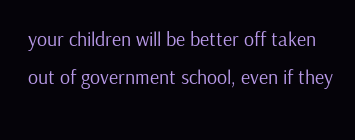your children will be better off taken out of government school, even if they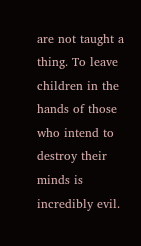are not taught a thing. To leave children in the hands of those who intend to destroy their minds is incredibly evil.